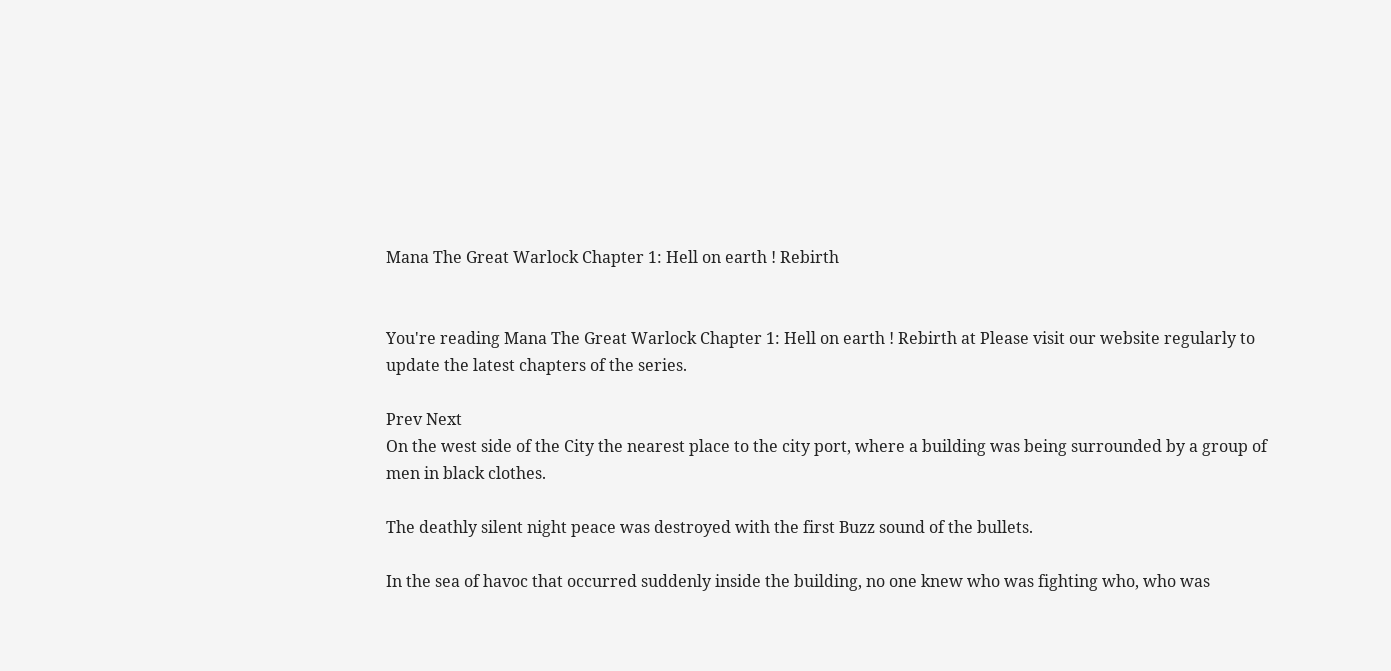Mana The Great Warlock Chapter 1: Hell on earth ! Rebirth


You're reading Mana The Great Warlock Chapter 1: Hell on earth ! Rebirth at Please visit our website regularly to update the latest chapters of the series.

Prev Next
On the west side of the City the nearest place to the city port, where a building was being surrounded by a group of men in black clothes.

The deathly silent night peace was destroyed with the first Buzz sound of the bullets.

In the sea of havoc that occurred suddenly inside the building, no one knew who was fighting who, who was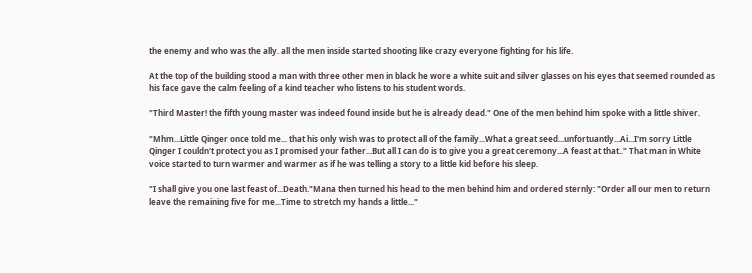the enemy and who was the ally. all the men inside started shooting like crazy everyone fighting for his life.

At the top of the building stood a man with three other men in black he wore a white suit and silver glasses on his eyes that seemed rounded as his face gave the calm feeling of a kind teacher who listens to his student words.

"Third Master! the fifth young master was indeed found inside but he is already dead." One of the men behind him spoke with a little shiver.

"Mhm...Little Qinger once told me... that his only wish was to protect all of the family...What a great seed...unfortuantly...Ai...I'm sorry Little Qinger I couldn't protect you as I promised your father...But all I can do is to give you a great ceremony...A feast at that.." That man in White voice started to turn warmer and warmer as if he was telling a story to a little kid before his sleep.

"I shall give you one last feast of...Death."Mana then turned his head to the men behind him and ordered sternly: "Order all our men to return leave the remaining five for me...Time to stretch my hands a little..."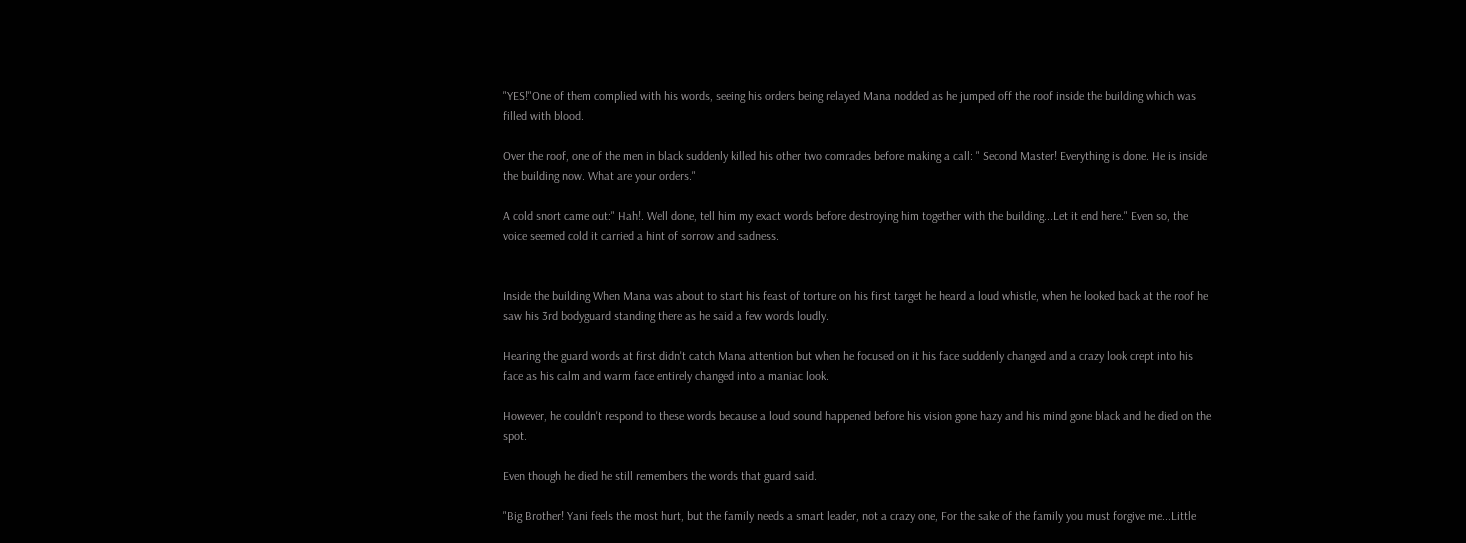"YES!"One of them complied with his words, seeing his orders being relayed Mana nodded as he jumped off the roof inside the building which was filled with blood.

Over the roof, one of the men in black suddenly killed his other two comrades before making a call: " Second Master! Everything is done. He is inside the building now. What are your orders."

A cold snort came out:" Hah!. Well done, tell him my exact words before destroying him together with the building...Let it end here." Even so, the voice seemed cold it carried a hint of sorrow and sadness.


Inside the building When Mana was about to start his feast of torture on his first target he heard a loud whistle, when he looked back at the roof he saw his 3rd bodyguard standing there as he said a few words loudly.

Hearing the guard words at first didn't catch Mana attention but when he focused on it his face suddenly changed and a crazy look crept into his face as his calm and warm face entirely changed into a maniac look.

However, he couldn't respond to these words because a loud sound happened before his vision gone hazy and his mind gone black and he died on the spot.

Even though he died he still remembers the words that guard said.

"Big Brother! Yani feels the most hurt, but the family needs a smart leader, not a crazy one, For the sake of the family you must forgive me...Little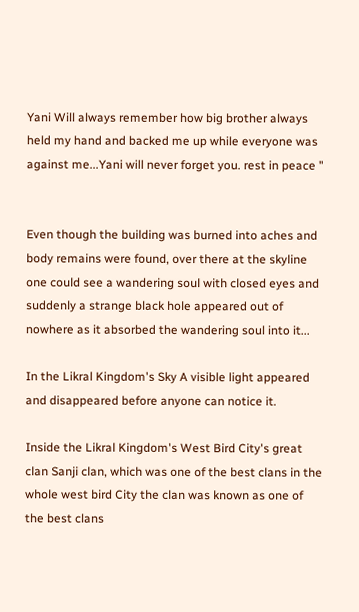Yani Will always remember how big brother always held my hand and backed me up while everyone was against me...Yani will never forget you. rest in peace "


Even though the building was burned into aches and body remains were found, over there at the skyline one could see a wandering soul with closed eyes and suddenly a strange black hole appeared out of nowhere as it absorbed the wandering soul into it...

In the Likral Kingdom's Sky A visible light appeared and disappeared before anyone can notice it.

Inside the Likral Kingdom's West Bird City's great clan Sanji clan, which was one of the best clans in the whole west bird City the clan was known as one of the best clans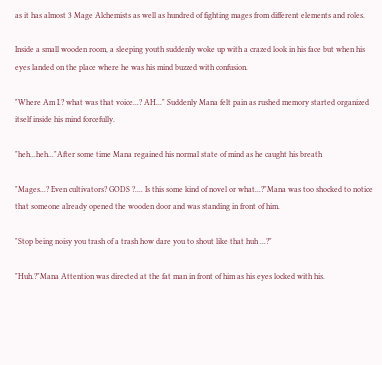as it has almost 3 Mage Alchemists as well as hundred of fighting mages from different elements and roles.

Inside a small wooden room, a sleeping youth suddenly woke up with a crazed look in his face but when his eyes landed on the place where he was his mind buzzed with confusion.

"Where Am I.? what was that voice...? AH..." Suddenly Mana felt pain as rushed memory started organized itself inside his mind forcefully.

"heh...heh..."After some time Mana regained his normal state of mind as he caught his breath

"Mages...? Even cultivators? GODS ?.... Is this some kind of novel or what...?"Mana was too shocked to notice that someone already opened the wooden door and was standing in front of him.

"Stop being noisy you trash of a trash how dare you to shout like that huh ...?"

"Huh.?"Mana Attention was directed at the fat man in front of him as his eyes locked with his.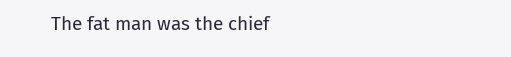The fat man was the chief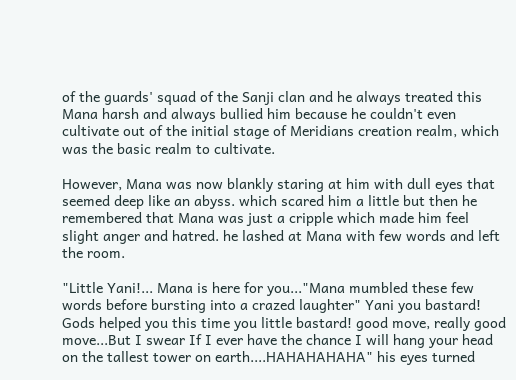of the guards' squad of the Sanji clan and he always treated this Mana harsh and always bullied him because he couldn't even cultivate out of the initial stage of Meridians creation realm, which was the basic realm to cultivate.

However, Mana was now blankly staring at him with dull eyes that seemed deep like an abyss. which scared him a little but then he remembered that Mana was just a cripple which made him feel slight anger and hatred. he lashed at Mana with few words and left the room.

"Little Yani!... Mana is here for you..."Mana mumbled these few words before bursting into a crazed laughter" Yani you bastard! Gods helped you this time you little bastard! good move, really good move...But I swear If I ever have the chance I will hang your head on the tallest tower on earth....HAHAHAHAHA" his eyes turned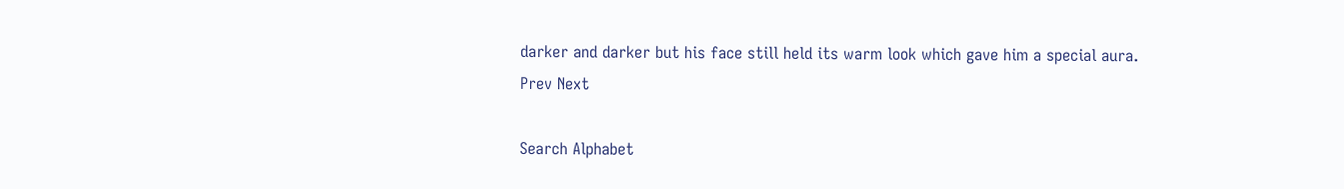darker and darker but his face still held its warm look which gave him a special aura.
Prev Next

Search Alphabet